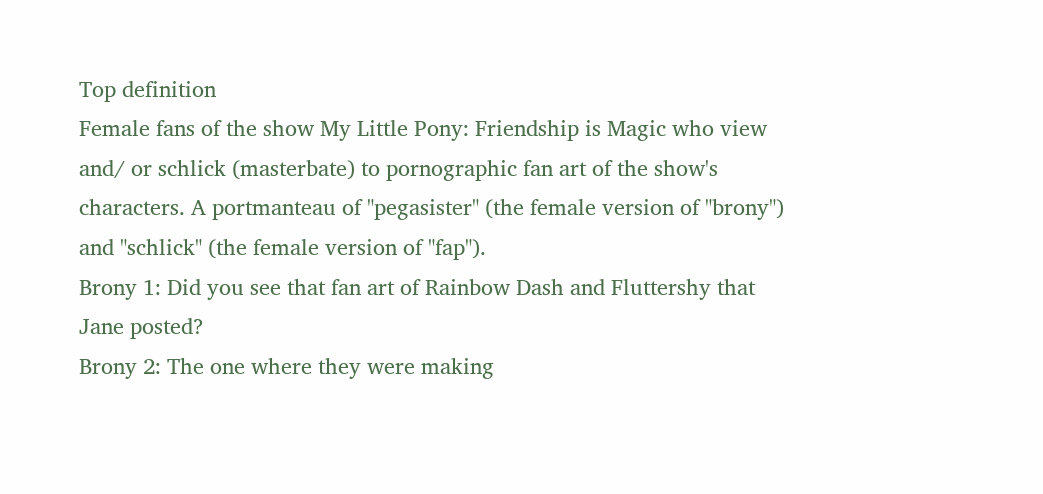Top definition
Female fans of the show My Little Pony: Friendship is Magic who view and/ or schlick (masterbate) to pornographic fan art of the show's characters. A portmanteau of "pegasister" (the female version of "brony") and "schlick" (the female version of "fap").
Brony 1: Did you see that fan art of Rainbow Dash and Fluttershy that Jane posted?
Brony 2: The one where they were making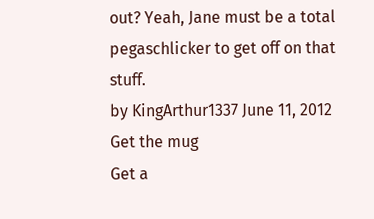out? Yeah, Jane must be a total pegaschlicker to get off on that stuff.
by KingArthur1337 June 11, 2012
Get the mug
Get a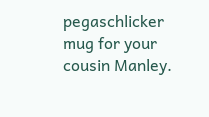pegaschlicker mug for your cousin Manley.